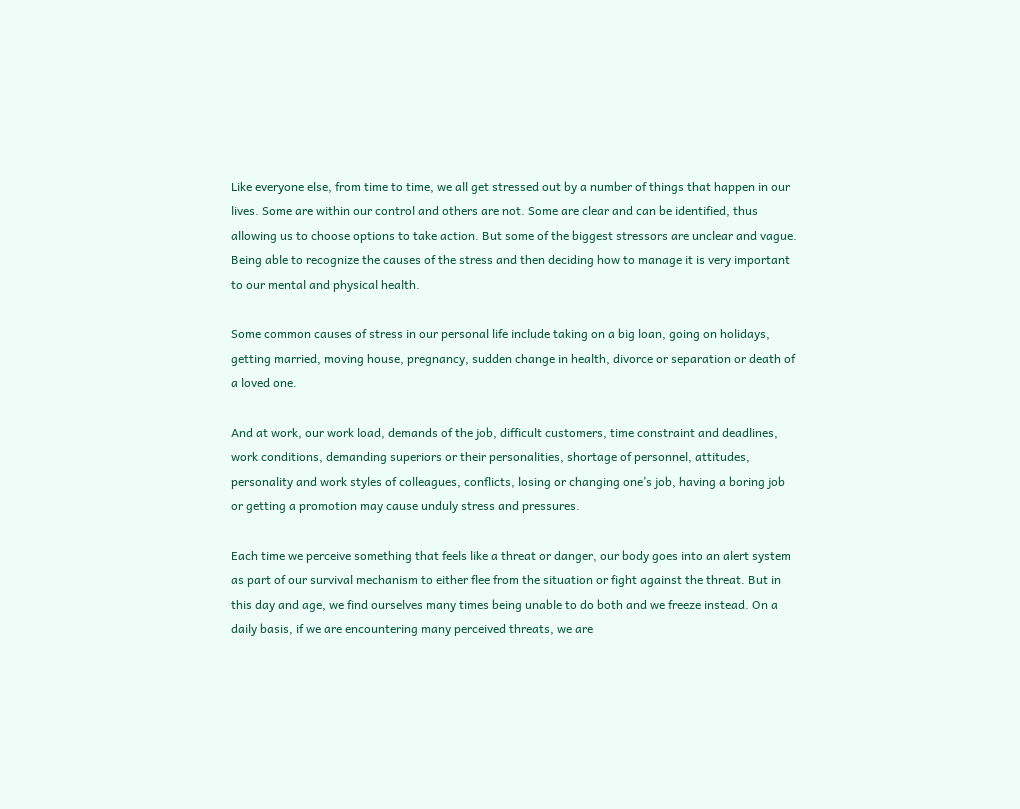Like everyone else, from time to time, we all get stressed out by a number of things that happen in our lives. Some are within our control and others are not. Some are clear and can be identified, thus allowing us to choose options to take action. But some of the biggest stressors are unclear and vague. Being able to recognize the causes of the stress and then deciding how to manage it is very important to our mental and physical health.

Some common causes of stress in our personal life include taking on a big loan, going on holidays, getting married, moving house, pregnancy, sudden change in health, divorce or separation or death of a loved one.

And at work, our work load, demands of the job, difficult customers, time constraint and deadlines, work conditions, demanding superiors or their personalities, shortage of personnel, attitudes, personality and work styles of colleagues, conflicts, losing or changing one’s job, having a boring job or getting a promotion may cause unduly stress and pressures.

Each time we perceive something that feels like a threat or danger, our body goes into an alert system as part of our survival mechanism to either flee from the situation or fight against the threat. But in this day and age, we find ourselves many times being unable to do both and we freeze instead. On a daily basis, if we are encountering many perceived threats, we are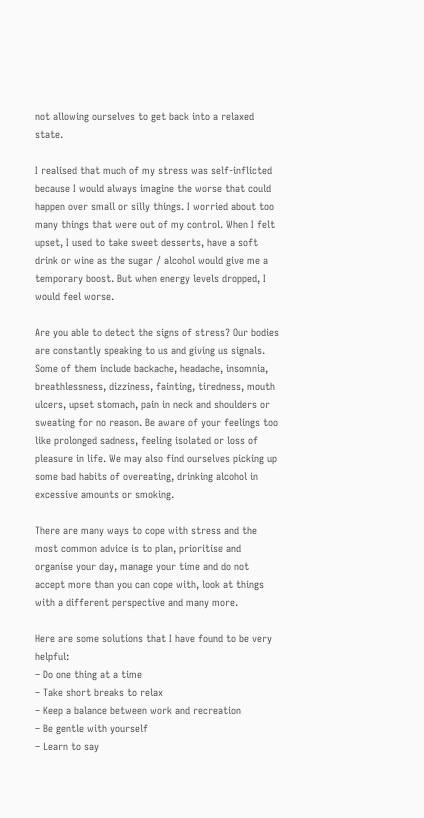not allowing ourselves to get back into a relaxed state.

I realised that much of my stress was self-inflicted because I would always imagine the worse that could happen over small or silly things. I worried about too many things that were out of my control. When I felt upset, I used to take sweet desserts, have a soft drink or wine as the sugar / alcohol would give me a temporary boost. But when energy levels dropped, I would feel worse.

Are you able to detect the signs of stress? Our bodies are constantly speaking to us and giving us signals. Some of them include backache, headache, insomnia, breathlessness, dizziness, fainting, tiredness, mouth ulcers, upset stomach, pain in neck and shoulders or sweating for no reason. Be aware of your feelings too like prolonged sadness, feeling isolated or loss of pleasure in life. We may also find ourselves picking up some bad habits of overeating, drinking alcohol in excessive amounts or smoking.

There are many ways to cope with stress and the most common advice is to plan, prioritise and organise your day, manage your time and do not accept more than you can cope with, look at things with a different perspective and many more.

Here are some solutions that I have found to be very helpful:
– Do one thing at a time
– Take short breaks to relax
– Keep a balance between work and recreation
– Be gentle with yourself
– Learn to say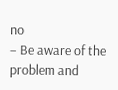no
– Be aware of the problem and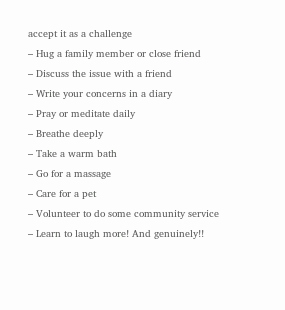accept it as a challenge
– Hug a family member or close friend
– Discuss the issue with a friend
– Write your concerns in a diary
– Pray or meditate daily
– Breathe deeply
– Take a warm bath
– Go for a massage
– Care for a pet
– Volunteer to do some community service
– Learn to laugh more! And genuinely!!